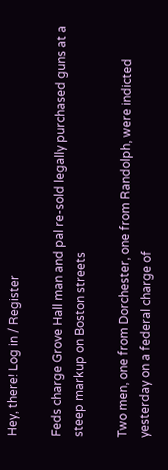Hey, there! Log in / Register

Feds charge Grove Hall man and pal re-sold legally purchased guns at a steep markup on Boston streets

Two men, one from Dorchester, one from Randolph, were indicted yesterday on a federal charge of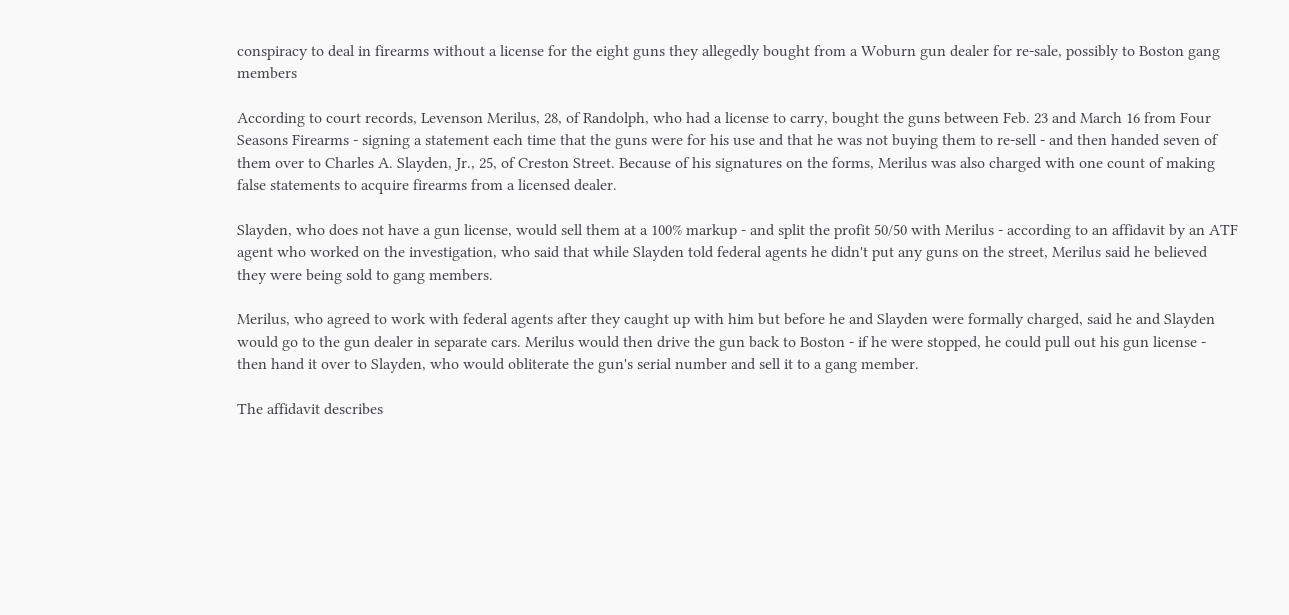conspiracy to deal in firearms without a license for the eight guns they allegedly bought from a Woburn gun dealer for re-sale, possibly to Boston gang members

According to court records, Levenson Merilus, 28, of Randolph, who had a license to carry, bought the guns between Feb. 23 and March 16 from Four Seasons Firearms - signing a statement each time that the guns were for his use and that he was not buying them to re-sell - and then handed seven of them over to Charles A. Slayden, Jr., 25, of Creston Street. Because of his signatures on the forms, Merilus was also charged with one count of making false statements to acquire firearms from a licensed dealer.

Slayden, who does not have a gun license, would sell them at a 100% markup - and split the profit 50/50 with Merilus - according to an affidavit by an ATF agent who worked on the investigation, who said that while Slayden told federal agents he didn't put any guns on the street, Merilus said he believed they were being sold to gang members.

Merilus, who agreed to work with federal agents after they caught up with him but before he and Slayden were formally charged, said he and Slayden would go to the gun dealer in separate cars. Merilus would then drive the gun back to Boston - if he were stopped, he could pull out his gun license - then hand it over to Slayden, who would obliterate the gun's serial number and sell it to a gang member.

The affidavit describes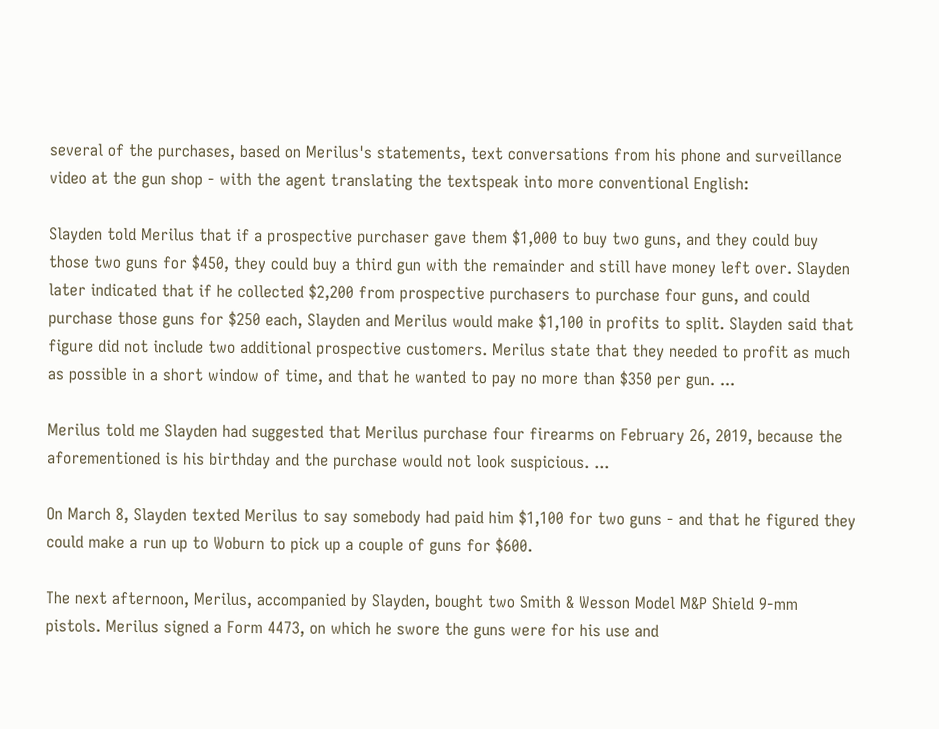several of the purchases, based on Merilus's statements, text conversations from his phone and surveillance video at the gun shop - with the agent translating the textspeak into more conventional English:

Slayden told Merilus that if a prospective purchaser gave them $1,000 to buy two guns, and they could buy those two guns for $450, they could buy a third gun with the remainder and still have money left over. Slayden later indicated that if he collected $2,200 from prospective purchasers to purchase four guns, and could purchase those guns for $250 each, Slayden and Merilus would make $1,100 in profits to split. Slayden said that figure did not include two additional prospective customers. Merilus state that they needed to profit as much as possible in a short window of time, and that he wanted to pay no more than $350 per gun. ...

Merilus told me Slayden had suggested that Merilus purchase four firearms on February 26, 2019, because the aforementioned is his birthday and the purchase would not look suspicious. ...

On March 8, Slayden texted Merilus to say somebody had paid him $1,100 for two guns - and that he figured they could make a run up to Woburn to pick up a couple of guns for $600.

The next afternoon, Merilus, accompanied by Slayden, bought two Smith & Wesson Model M&P Shield 9-mm pistols. Merilus signed a Form 4473, on which he swore the guns were for his use and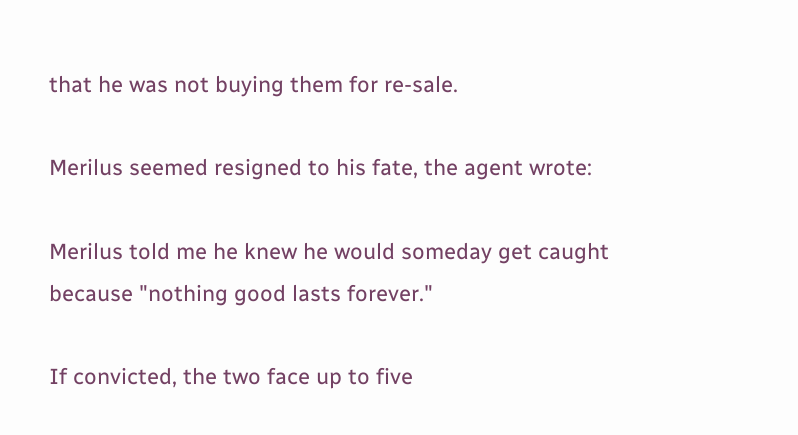that he was not buying them for re-sale.

Merilus seemed resigned to his fate, the agent wrote:

Merilus told me he knew he would someday get caught because "nothing good lasts forever."

If convicted, the two face up to five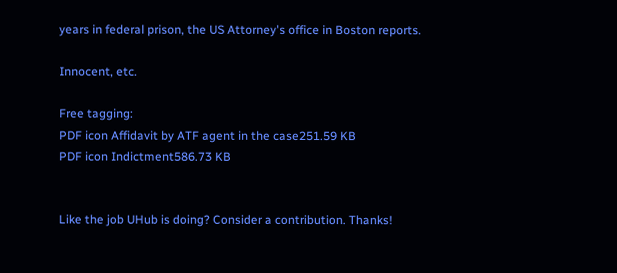years in federal prison, the US Attorney's office in Boston reports.

Innocent, etc.

Free tagging:
PDF icon Affidavit by ATF agent in the case251.59 KB
PDF icon Indictment586.73 KB


Like the job UHub is doing? Consider a contribution. Thanks!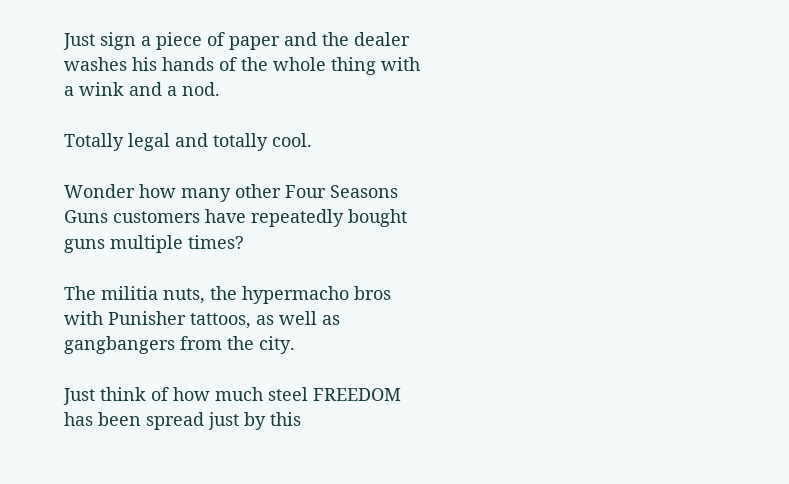Just sign a piece of paper and the dealer washes his hands of the whole thing with a wink and a nod.

Totally legal and totally cool.

Wonder how many other Four Seasons Guns customers have repeatedly bought guns multiple times?

The militia nuts, the hypermacho bros with Punisher tattoos, as well as gangbangers from the city.

Just think of how much steel FREEDOM has been spread just by this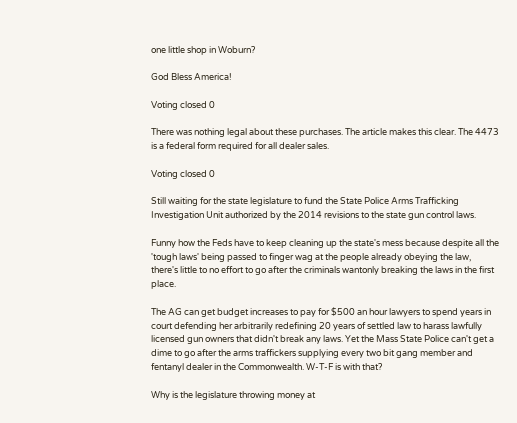one little shop in Woburn?

God Bless America!

Voting closed 0

There was nothing legal about these purchases. The article makes this clear. The 4473 is a federal form required for all dealer sales.

Voting closed 0

Still waiting for the state legislature to fund the State Police Arms Trafficking Investigation Unit authorized by the 2014 revisions to the state gun control laws.

Funny how the Feds have to keep cleaning up the state's mess because despite all the 'tough laws' being passed to finger wag at the people already obeying the law, there's little to no effort to go after the criminals wantonly breaking the laws in the first place.

The AG can get budget increases to pay for $500 an hour lawyers to spend years in court defending her arbitrarily redefining 20 years of settled law to harass lawfully licensed gun owners that didn't break any laws. Yet the Mass State Police can't get a dime to go after the arms traffickers supplying every two bit gang member and fentanyl dealer in the Commonwealth. W-T-F is with that?

Why is the legislature throwing money at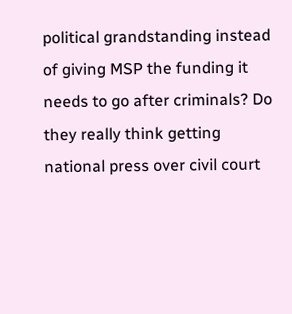political grandstanding instead of giving MSP the funding it needs to go after criminals? Do they really think getting national press over civil court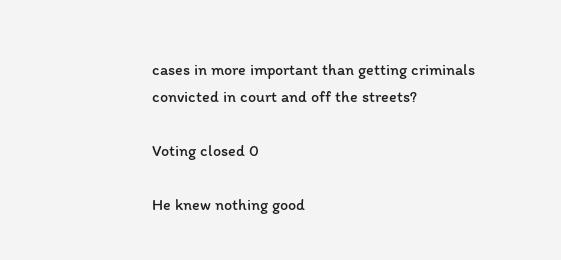cases in more important than getting criminals convicted in court and off the streets?

Voting closed 0

He knew nothing good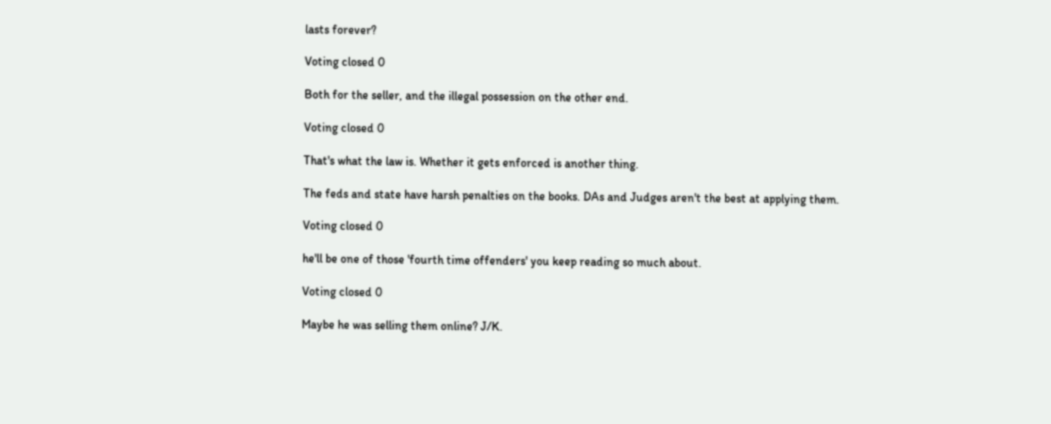lasts forever?

Voting closed 0

Both for the seller, and the illegal possession on the other end.

Voting closed 0

That's what the law is. Whether it gets enforced is another thing.

The feds and state have harsh penalties on the books. DAs and Judges aren't the best at applying them.

Voting closed 0

he'll be one of those 'fourth time offenders' you keep reading so much about.

Voting closed 0

Maybe he was selling them online? J/K.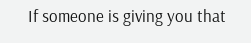If someone is giving you that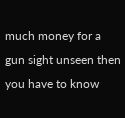much money for a gun sight unseen then you have to know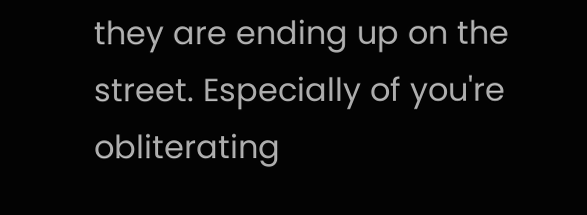they are ending up on the street. Especially of you're obliterating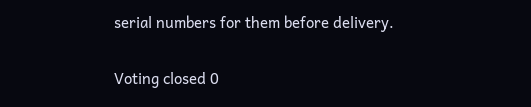serial numbers for them before delivery.

Voting closed 0